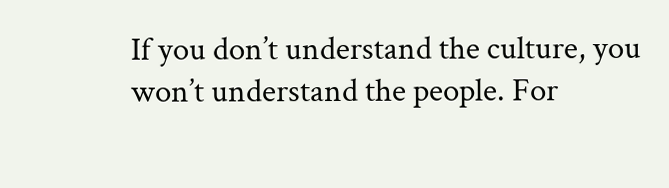If you don’t understand the culture, you won’t understand the people. For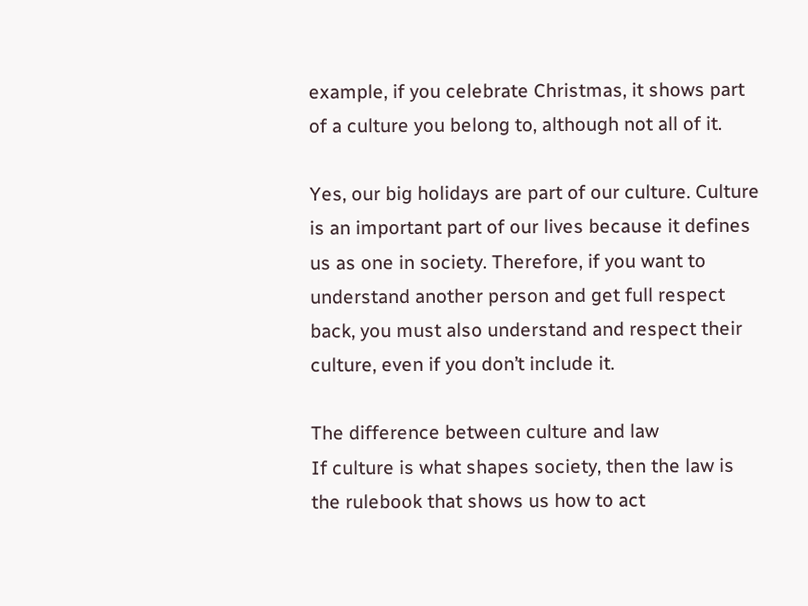example, if you celebrate Christmas, it shows part of a culture you belong to, although not all of it.

Yes, our big holidays are part of our culture. Culture is an important part of our lives because it defines us as one in society. Therefore, if you want to understand another person and get full respect back, you must also understand and respect their culture, even if you don’t include it.

The difference between culture and law
If culture is what shapes society, then the law is the rulebook that shows us how to act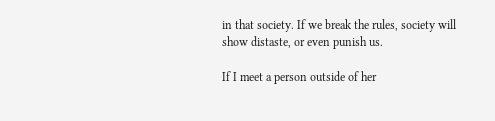in that society. If we break the rules, society will show distaste, or even punish us.

If I meet a person outside of her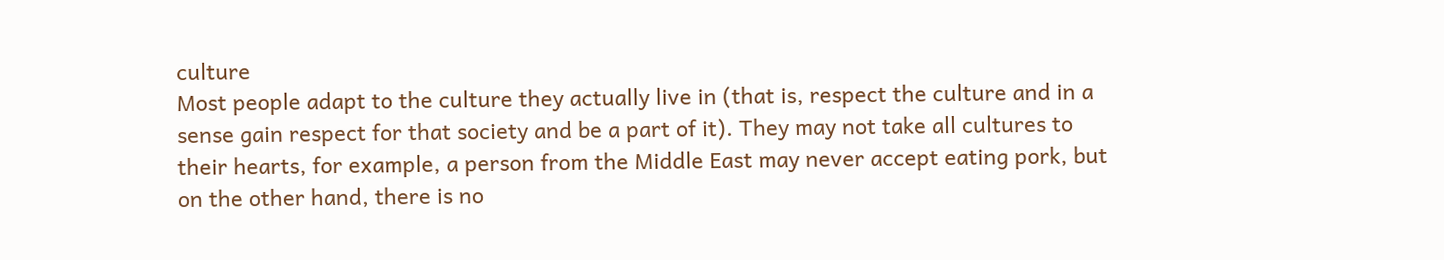culture
Most people adapt to the culture they actually live in (that is, respect the culture and in a sense gain respect for that society and be a part of it). They may not take all cultures to their hearts, for example, a person from the Middle East may never accept eating pork, but on the other hand, there is no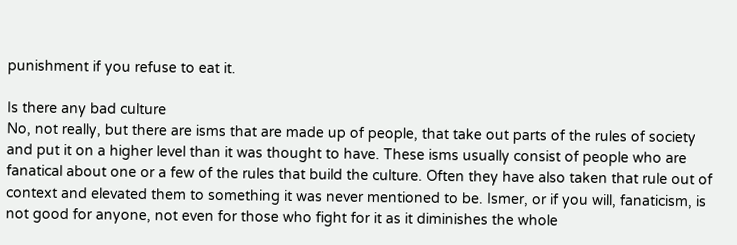punishment if you refuse to eat it.

Is there any bad culture
No, not really, but there are isms that are made up of people, that take out parts of the rules of society and put it on a higher level than it was thought to have. These isms usually consist of people who are fanatical about one or a few of the rules that build the culture. Often they have also taken that rule out of context and elevated them to something it was never mentioned to be. Ismer, or if you will, fanaticism, is not good for anyone, not even for those who fight for it as it diminishes the whole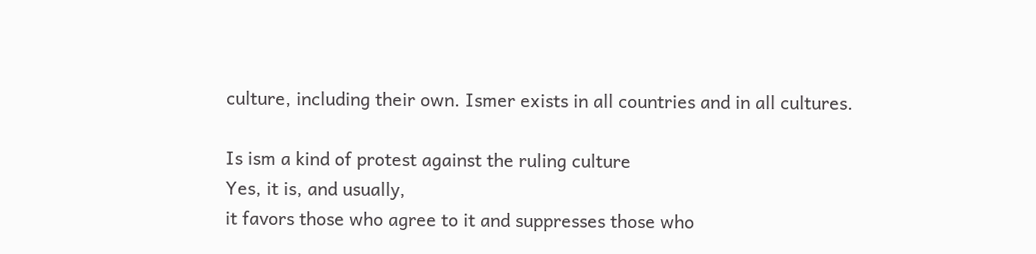culture, including their own. Ismer exists in all countries and in all cultures.

Is ism a kind of protest against the ruling culture
Yes, it is, and usually,
it favors those who agree to it and suppresses those who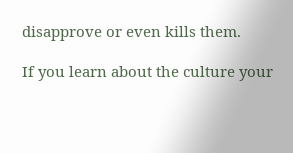disapprove or even kills them.

If you learn about the culture your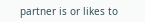partner is or likes to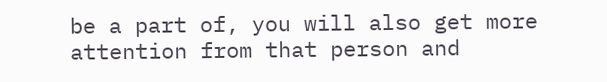be a part of, you will also get more attention from that person and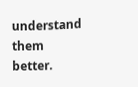understand them better.